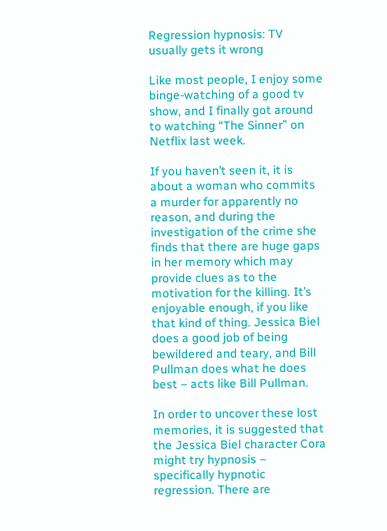Regression hypnosis: TV usually gets it wrong

Like most people, I enjoy some binge-watching of a good tv show, and I finally got around to watching “The Sinner” on Netflix last week.

If you haven’t seen it, it is about a woman who commits a murder for apparently no reason, and during the investigation of the crime she finds that there are huge gaps in her memory which may provide clues as to the motivation for the killing. It’s enjoyable enough, if you like that kind of thing. Jessica Biel does a good job of being bewildered and teary, and Bill Pullman does what he does best – acts like Bill Pullman.

In order to uncover these lost memories, it is suggested that the Jessica Biel character Cora might try hypnosis – specifically hypnotic regression. There are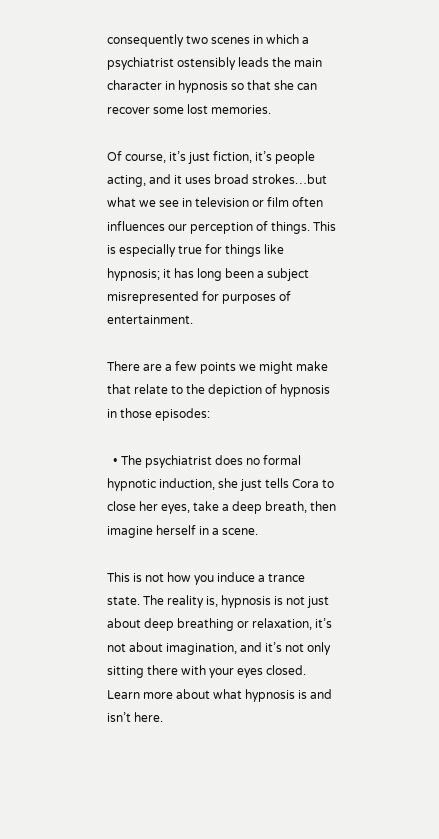consequently two scenes in which a psychiatrist ostensibly leads the main character in hypnosis so that she can recover some lost memories.

Of course, it’s just fiction, it’s people acting, and it uses broad strokes…but what we see in television or film often influences our perception of things. This is especially true for things like hypnosis; it has long been a subject misrepresented for purposes of entertainment.

There are a few points we might make that relate to the depiction of hypnosis in those episodes:

  • The psychiatrist does no formal hypnotic induction, she just tells Cora to close her eyes, take a deep breath, then imagine herself in a scene.

This is not how you induce a trance state. The reality is, hypnosis is not just about deep breathing or relaxation, it’s not about imagination, and it’s not only sitting there with your eyes closed. Learn more about what hypnosis is and isn’t here.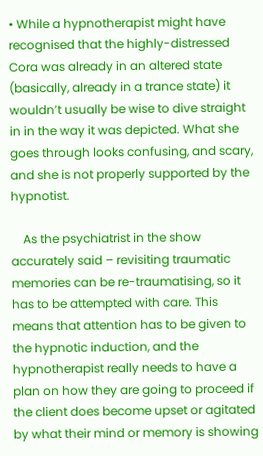• While a hypnotherapist might have recognised that the highly-distressed Cora was already in an altered state (basically, already in a trance state) it wouldn’t usually be wise to dive straight in in the way it was depicted. What she goes through looks confusing, and scary, and she is not properly supported by the hypnotist.

    As the psychiatrist in the show accurately said – revisiting traumatic memories can be re-traumatising, so it has to be attempted with care. This means that attention has to be given to the hypnotic induction, and the hypnotherapist really needs to have a plan on how they are going to proceed if the client does become upset or agitated by what their mind or memory is showing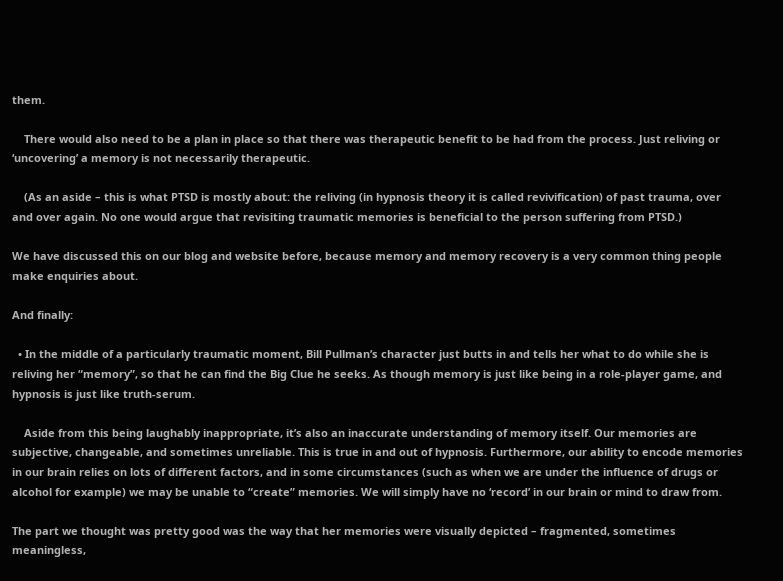them.

    There would also need to be a plan in place so that there was therapeutic benefit to be had from the process. Just reliving or ‘uncovering’ a memory is not necessarily therapeutic.

    (As an aside – this is what PTSD is mostly about: the reliving (in hypnosis theory it is called revivification) of past trauma, over and over again. No one would argue that revisiting traumatic memories is beneficial to the person suffering from PTSD.)

We have discussed this on our blog and website before, because memory and memory recovery is a very common thing people make enquiries about.

And finally:

  • In the middle of a particularly traumatic moment, Bill Pullman’s character just butts in and tells her what to do while she is reliving her “memory”, so that he can find the Big Clue he seeks. As though memory is just like being in a role-player game, and hypnosis is just like truth-serum.

    Aside from this being laughably inappropriate, it’s also an inaccurate understanding of memory itself. Our memories are subjective, changeable, and sometimes unreliable. This is true in and out of hypnosis. Furthermore, our ability to encode memories in our brain relies on lots of different factors, and in some circumstances (such as when we are under the influence of drugs or alcohol for example) we may be unable to “create” memories. We will simply have no ‘record’ in our brain or mind to draw from.

The part we thought was pretty good was the way that her memories were visually depicted – fragmented, sometimes meaningless,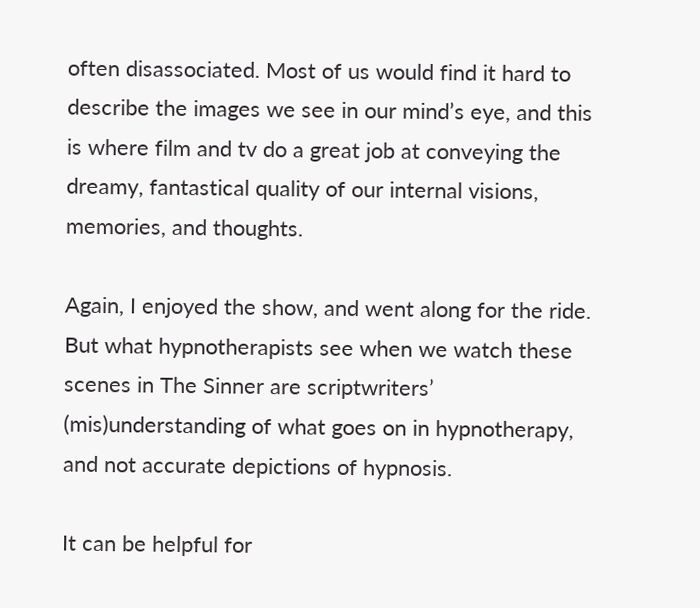often disassociated. Most of us would find it hard to describe the images we see in our mind’s eye, and this is where film and tv do a great job at conveying the dreamy, fantastical quality of our internal visions, memories, and thoughts.

Again, I enjoyed the show, and went along for the ride. But what hypnotherapists see when we watch these scenes in The Sinner are scriptwriters’ (mis)understanding of what goes on in hypnotherapy, and not accurate depictions of hypnosis.

It can be helpful for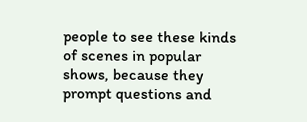people to see these kinds of scenes in popular shows, because they prompt questions and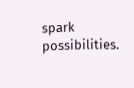spark possibilities.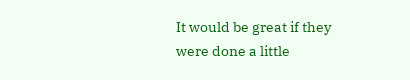It would be great if they were done a little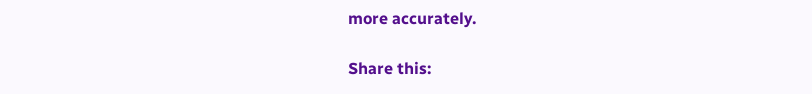more accurately.

Share this: